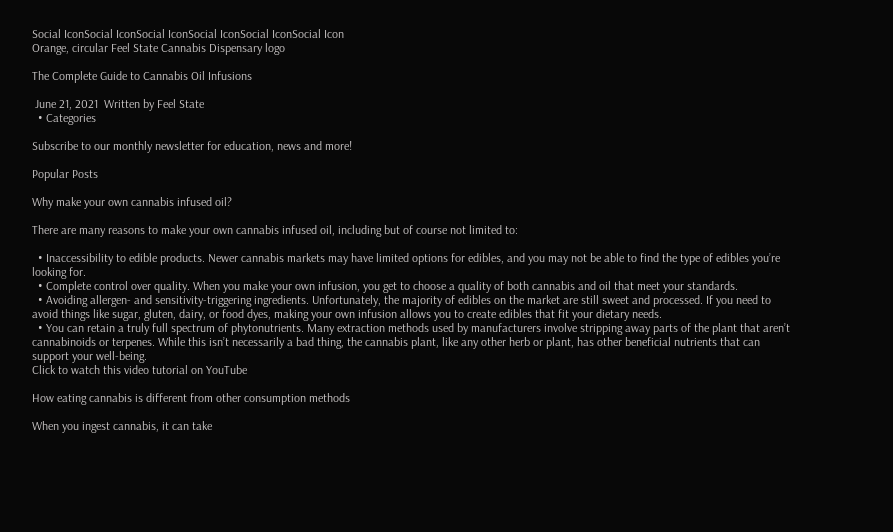Social IconSocial IconSocial IconSocial IconSocial IconSocial Icon
Orange, circular Feel State Cannabis Dispensary logo

The Complete Guide to Cannabis Oil Infusions

 June 21, 2021  Written by Feel State
  • Categories

Subscribe to our monthly newsletter for education, news and more!

Popular Posts

Why make your own cannabis infused oil?

There are many reasons to make your own cannabis infused oil, including but of course not limited to:

  • Inaccessibility to edible products. Newer cannabis markets may have limited options for edibles, and you may not be able to find the type of edibles you’re looking for.
  • Complete control over quality. When you make your own infusion, you get to choose a quality of both cannabis and oil that meet your standards.
  • Avoiding allergen- and sensitivity-triggering ingredients. Unfortunately, the majority of edibles on the market are still sweet and processed. If you need to avoid things like sugar, gluten, dairy, or food dyes, making your own infusion allows you to create edibles that fit your dietary needs.
  • You can retain a truly full spectrum of phytonutrients. Many extraction methods used by manufacturers involve stripping away parts of the plant that aren’t cannabinoids or terpenes. While this isn’t necessarily a bad thing, the cannabis plant, like any other herb or plant, has other beneficial nutrients that can support your well-being.
Click to watch this video tutorial on YouTube

How eating cannabis is different from other consumption methods

When you ingest cannabis, it can take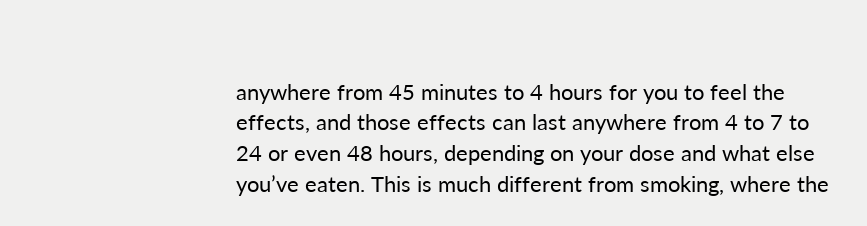anywhere from 45 minutes to 4 hours for you to feel the effects, and those effects can last anywhere from 4 to 7 to 24 or even 48 hours, depending on your dose and what else you’ve eaten. This is much different from smoking, where the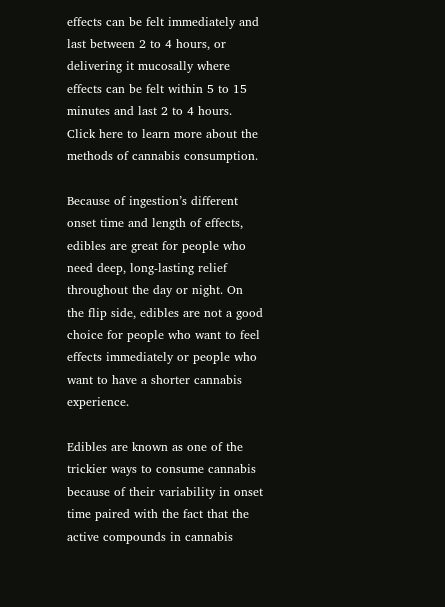effects can be felt immediately and last between 2 to 4 hours, or delivering it mucosally where effects can be felt within 5 to 15 minutes and last 2 to 4 hours. Click here to learn more about the methods of cannabis consumption.

Because of ingestion’s different onset time and length of effects, edibles are great for people who need deep, long-lasting relief throughout the day or night. On the flip side, edibles are not a good choice for people who want to feel effects immediately or people who want to have a shorter cannabis experience.

Edibles are known as one of the trickier ways to consume cannabis because of their variability in onset time paired with the fact that the active compounds in cannabis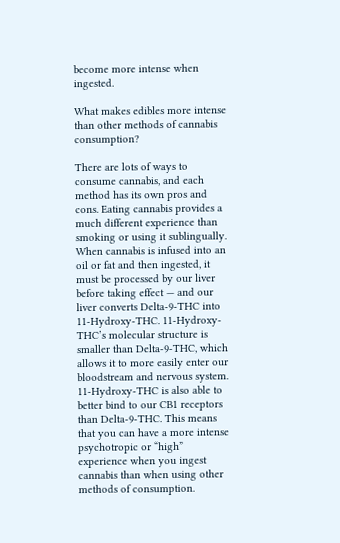become more intense when ingested.

What makes edibles more intense than other methods of cannabis consumption?

There are lots of ways to consume cannabis, and each method has its own pros and cons. Eating cannabis provides a much different experience than smoking or using it sublingually. When cannabis is infused into an oil or fat and then ingested, it must be processed by our liver before taking effect — and our liver converts Delta-9-THC into 11-Hydroxy-THC. 11-Hydroxy-THC’s molecular structure is smaller than Delta-9-THC, which allows it to more easily enter our bloodstream and nervous system. 11-Hydroxy-THC is also able to better bind to our CB1 receptors than Delta-9-THC. This means that you can have a more intense psychotropic or “high” experience when you ingest cannabis than when using other methods of consumption.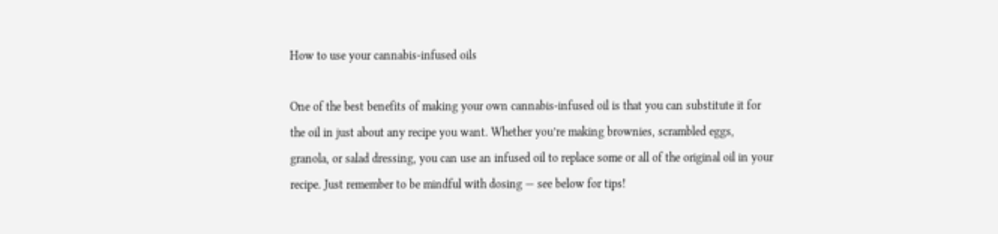How to use your cannabis-infused oils

One of the best benefits of making your own cannabis-infused oil is that you can substitute it for the oil in just about any recipe you want. Whether you’re making brownies, scrambled eggs, granola, or salad dressing, you can use an infused oil to replace some or all of the original oil in your recipe. Just remember to be mindful with dosing — see below for tips!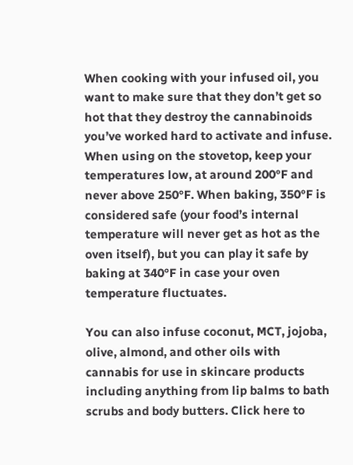When cooking with your infused oil, you want to make sure that they don’t get so hot that they destroy the cannabinoids you’ve worked hard to activate and infuse. When using on the stovetop, keep your temperatures low, at around 200°F and never above 250°F. When baking, 350°F is considered safe (your food’s internal temperature will never get as hot as the oven itself), but you can play it safe by baking at 340°F in case your oven temperature fluctuates.

You can also infuse coconut, MCT, jojoba, olive, almond, and other oils with cannabis for use in skincare products including anything from lip balms to bath scrubs and body butters. Click here to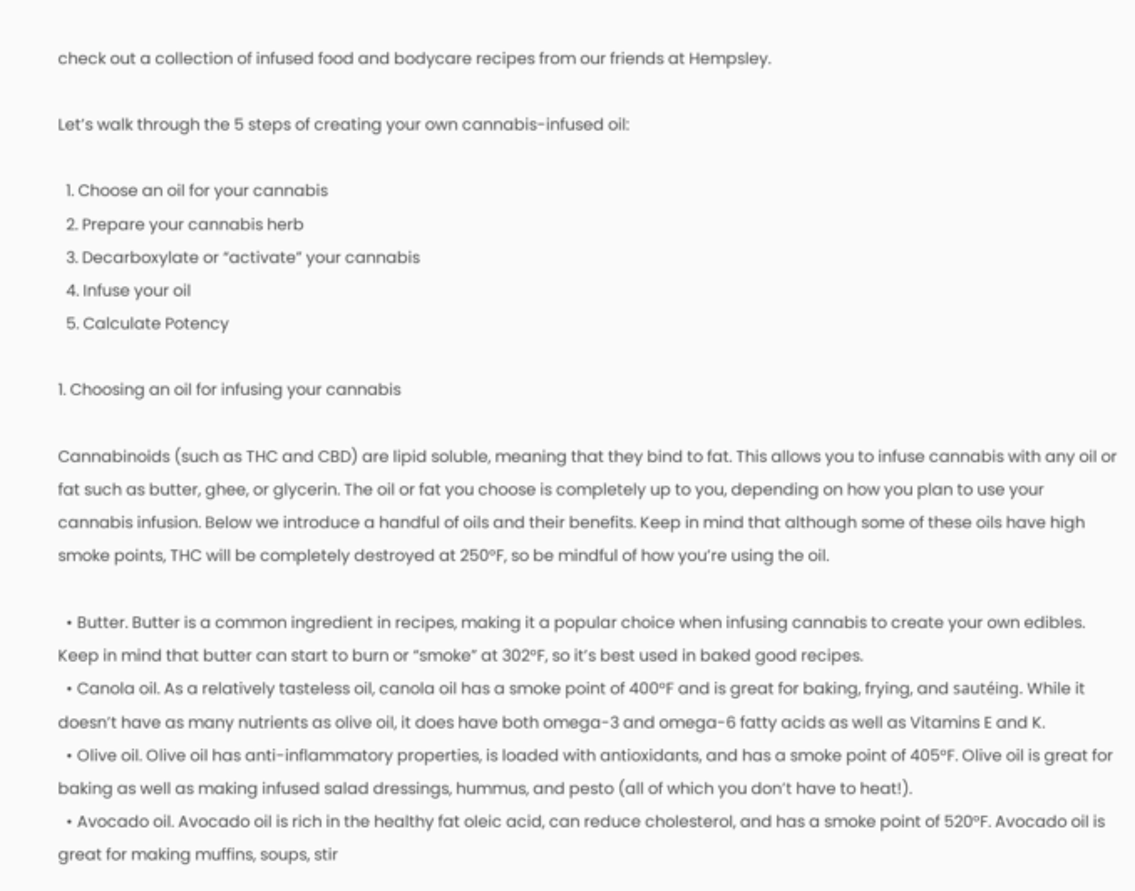check out a collection of infused food and bodycare recipes from our friends at Hempsley.

Let’s walk through the 5 steps of creating your own cannabis-infused oil:

  1. Choose an oil for your cannabis
  2. Prepare your cannabis herb
  3. Decarboxylate or “activate” your cannabis
  4. Infuse your oil
  5. Calculate Potency

1. Choosing an oil for infusing your cannabis

Cannabinoids (such as THC and CBD) are lipid soluble, meaning that they bind to fat. This allows you to infuse cannabis with any oil or fat such as butter, ghee, or glycerin. The oil or fat you choose is completely up to you, depending on how you plan to use your cannabis infusion. Below we introduce a handful of oils and their benefits. Keep in mind that although some of these oils have high smoke points, THC will be completely destroyed at 250°F, so be mindful of how you’re using the oil.

  • Butter. Butter is a common ingredient in recipes, making it a popular choice when infusing cannabis to create your own edibles. Keep in mind that butter can start to burn or “smoke” at 302°F, so it’s best used in baked good recipes.
  • Canola oil. As a relatively tasteless oil, canola oil has a smoke point of 400°F and is great for baking, frying, and sautéing. While it doesn’t have as many nutrients as olive oil, it does have both omega-3 and omega-6 fatty acids as well as Vitamins E and K.
  • Olive oil. Olive oil has anti-inflammatory properties, is loaded with antioxidants, and has a smoke point of 405°F. Olive oil is great for baking as well as making infused salad dressings, hummus, and pesto (all of which you don’t have to heat!).
  • Avocado oil. Avocado oil is rich in the healthy fat oleic acid, can reduce cholesterol, and has a smoke point of 520°F. Avocado oil is great for making muffins, soups, stir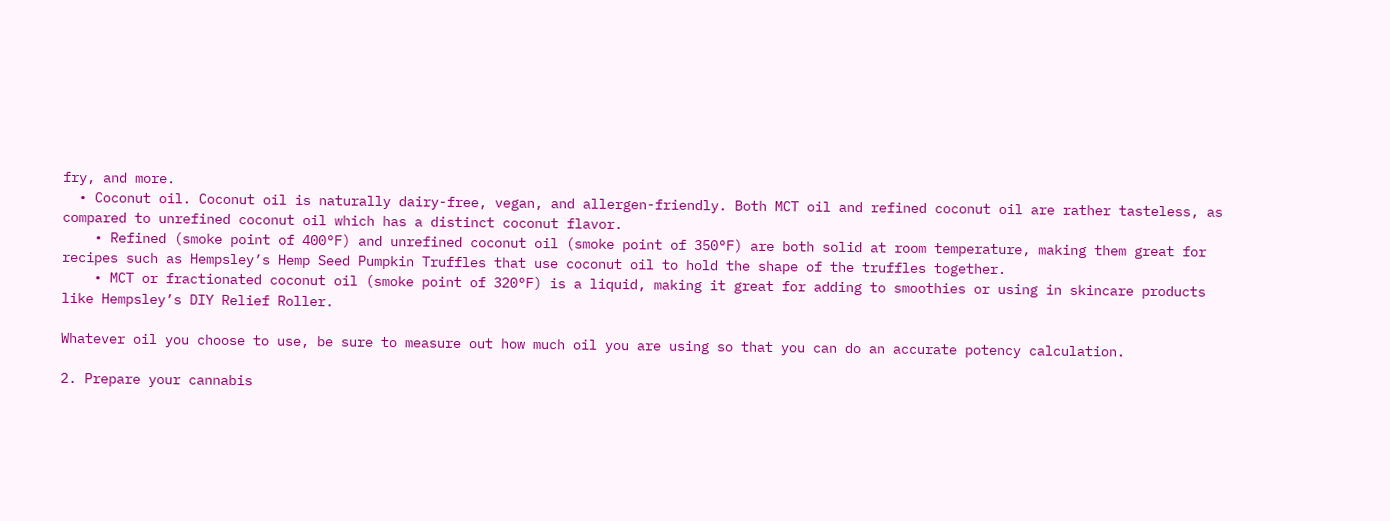fry, and more.
  • Coconut oil. Coconut oil is naturally dairy-free, vegan, and allergen-friendly. Both MCT oil and refined coconut oil are rather tasteless, as compared to unrefined coconut oil which has a distinct coconut flavor.
    • Refined (smoke point of 400°F) and unrefined coconut oil (smoke point of 350°F) are both solid at room temperature, making them great for recipes such as Hempsley’s Hemp Seed Pumpkin Truffles that use coconut oil to hold the shape of the truffles together.
    • MCT or fractionated coconut oil (smoke point of 320°F) is a liquid, making it great for adding to smoothies or using in skincare products like Hempsley’s DIY Relief Roller.

Whatever oil you choose to use, be sure to measure out how much oil you are using so that you can do an accurate potency calculation.

2. Prepare your cannabis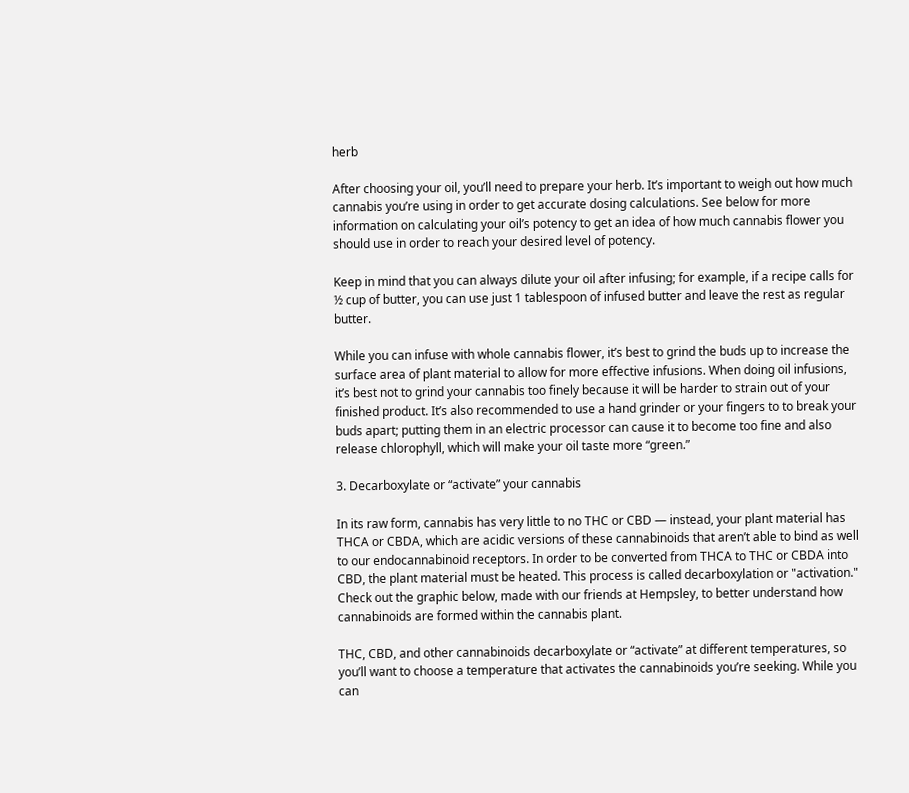herb

After choosing your oil, you’ll need to prepare your herb. It’s important to weigh out how much cannabis you’re using in order to get accurate dosing calculations. See below for more information on calculating your oil’s potency to get an idea of how much cannabis flower you should use in order to reach your desired level of potency.

Keep in mind that you can always dilute your oil after infusing; for example, if a recipe calls for ½ cup of butter, you can use just 1 tablespoon of infused butter and leave the rest as regular butter.

While you can infuse with whole cannabis flower, it’s best to grind the buds up to increase the surface area of plant material to allow for more effective infusions. When doing oil infusions, it’s best not to grind your cannabis too finely because it will be harder to strain out of your finished product. It’s also recommended to use a hand grinder or your fingers to to break your buds apart; putting them in an electric processor can cause it to become too fine and also release chlorophyll, which will make your oil taste more “green.”

3. Decarboxylate or “activate” your cannabis

In its raw form, cannabis has very little to no THC or CBD — instead, your plant material has THCA or CBDA, which are acidic versions of these cannabinoids that aren’t able to bind as well to our endocannabinoid receptors. In order to be converted from THCA to THC or CBDA into CBD, the plant material must be heated. This process is called decarboxylation or "activation." Check out the graphic below, made with our friends at Hempsley, to better understand how cannabinoids are formed within the cannabis plant.

THC, CBD, and other cannabinoids decarboxylate or “activate” at different temperatures, so you’ll want to choose a temperature that activates the cannabinoids you’re seeking. While you can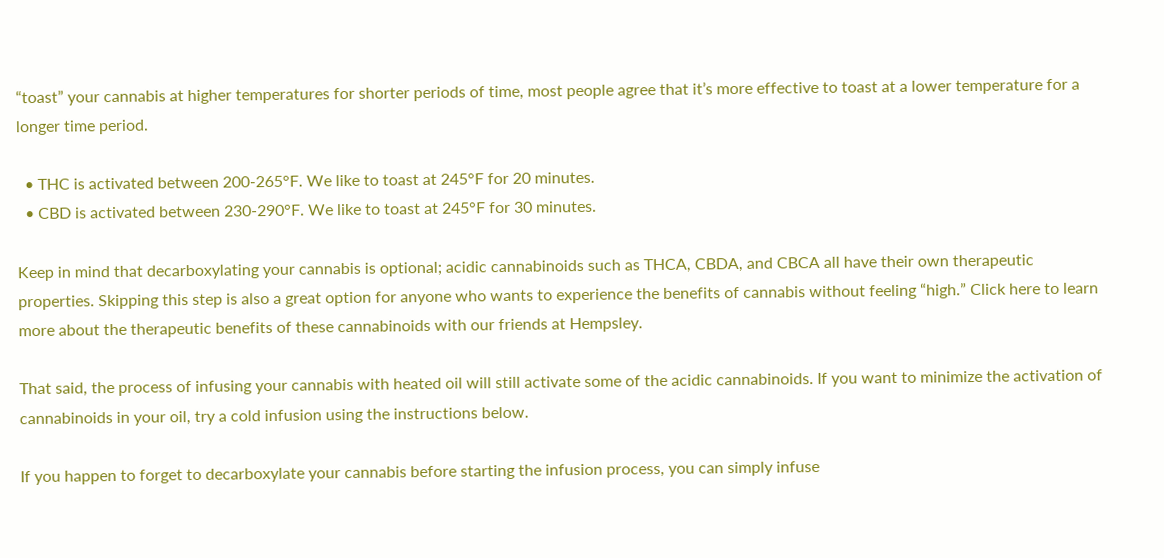“toast” your cannabis at higher temperatures for shorter periods of time, most people agree that it’s more effective to toast at a lower temperature for a longer time period.

  • THC is activated between 200-265°F. We like to toast at 245°F for 20 minutes.
  • CBD is activated between 230-290°F. We like to toast at 245°F for 30 minutes.

Keep in mind that decarboxylating your cannabis is optional; acidic cannabinoids such as THCA, CBDA, and CBCA all have their own therapeutic properties. Skipping this step is also a great option for anyone who wants to experience the benefits of cannabis without feeling “high.” Click here to learn more about the therapeutic benefits of these cannabinoids with our friends at Hempsley.

That said, the process of infusing your cannabis with heated oil will still activate some of the acidic cannabinoids. If you want to minimize the activation of cannabinoids in your oil, try a cold infusion using the instructions below.

If you happen to forget to decarboxylate your cannabis before starting the infusion process, you can simply infuse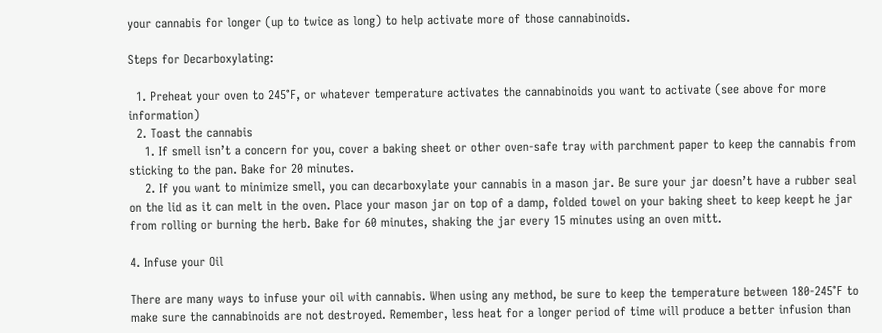your cannabis for longer (up to twice as long) to help activate more of those cannabinoids.

Steps for Decarboxylating:

  1. Preheat your oven to 245°F, or whatever temperature activates the cannabinoids you want to activate (see above for more information)
  2. Toast the cannabis
    1. If smell isn’t a concern for you, cover a baking sheet or other oven-safe tray with parchment paper to keep the cannabis from sticking to the pan. Bake for 20 minutes.
    2. If you want to minimize smell, you can decarboxylate your cannabis in a mason jar. Be sure your jar doesn’t have a rubber seal on the lid as it can melt in the oven. Place your mason jar on top of a damp, folded towel on your baking sheet to keep keept he jar from rolling or burning the herb. Bake for 60 minutes, shaking the jar every 15 minutes using an oven mitt.

4. Infuse your Oil

There are many ways to infuse your oil with cannabis. When using any method, be sure to keep the temperature between 180-245°F to make sure the cannabinoids are not destroyed. Remember, less heat for a longer period of time will produce a better infusion than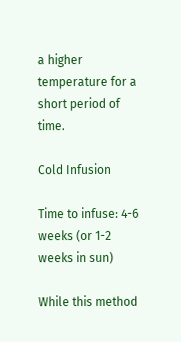a higher temperature for a short period of time.

Cold Infusion

Time to infuse: 4-6 weeks (or 1-2 weeks in sun)

While this method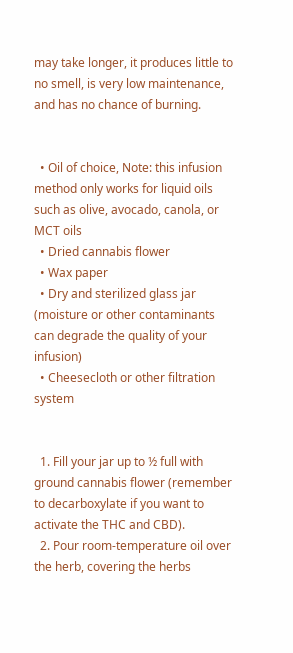may take longer, it produces little to no smell, is very low maintenance, and has no chance of burning.


  • Oil of choice, Note: this infusion method only works for liquid oils such as olive, avocado, canola, or MCT oils
  • Dried cannabis flower
  • Wax paper
  • Dry and sterilized glass jar (moisture or other contaminants can degrade the quality of your infusion)
  • Cheesecloth or other filtration system


  1. Fill your jar up to ½ full with ground cannabis flower (remember to decarboxylate if you want to activate the THC and CBD).
  2. Pour room-temperature oil over the herb, covering the herbs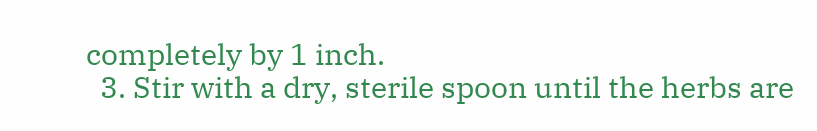completely by 1 inch.
  3. Stir with a dry, sterile spoon until the herbs are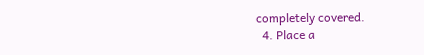completely covered.
  4. Place a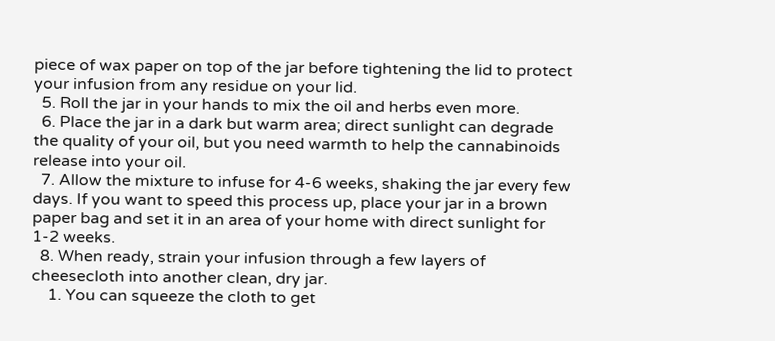piece of wax paper on top of the jar before tightening the lid to protect your infusion from any residue on your lid.
  5. Roll the jar in your hands to mix the oil and herbs even more.
  6. Place the jar in a dark but warm area; direct sunlight can degrade the quality of your oil, but you need warmth to help the cannabinoids release into your oil.
  7. Allow the mixture to infuse for 4-6 weeks, shaking the jar every few days. If you want to speed this process up, place your jar in a brown paper bag and set it in an area of your home with direct sunlight for 1-2 weeks.
  8. When ready, strain your infusion through a few layers of cheesecloth into another clean, dry jar.
    1. You can squeeze the cloth to get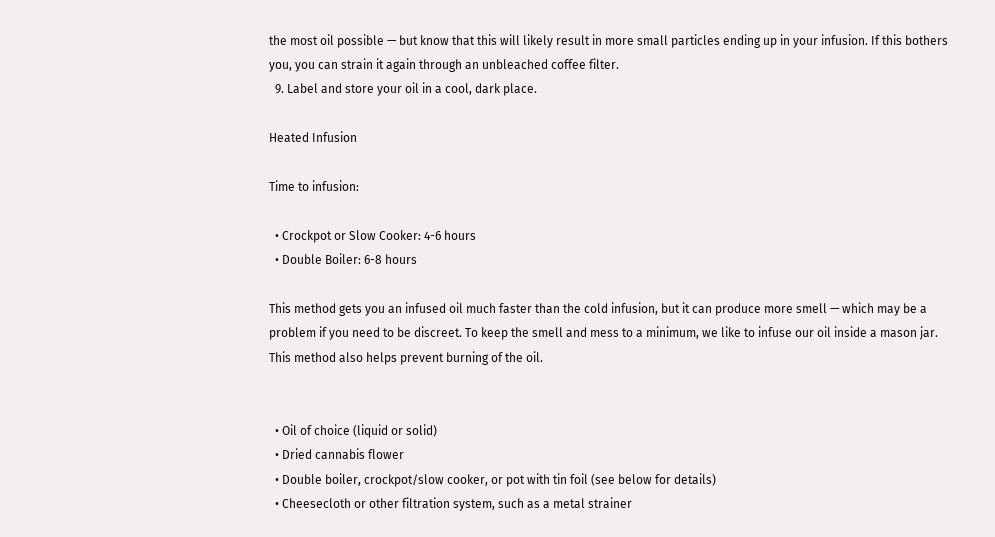the most oil possible — but know that this will likely result in more small particles ending up in your infusion. If this bothers you, you can strain it again through an unbleached coffee filter.
  9. Label and store your oil in a cool, dark place.

Heated Infusion

Time to infusion:

  • Crockpot or Slow Cooker: 4-6 hours
  • Double Boiler: 6-8 hours

This method gets you an infused oil much faster than the cold infusion, but it can produce more smell — which may be a problem if you need to be discreet. To keep the smell and mess to a minimum, we like to infuse our oil inside a mason jar. This method also helps prevent burning of the oil.


  • Oil of choice (liquid or solid)
  • Dried cannabis flower
  • Double boiler, crockpot/slow cooker, or pot with tin foil (see below for details)
  • Cheesecloth or other filtration system, such as a metal strainer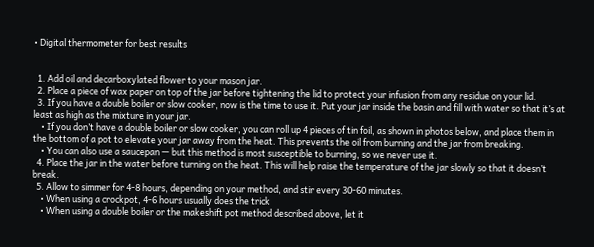• Digital thermometer for best results


  1. Add oil and decarboxylated flower to your mason jar.
  2. Place a piece of wax paper on top of the jar before tightening the lid to protect your infusion from any residue on your lid.
  3. If you have a double boiler or slow cooker, now is the time to use it. Put your jar inside the basin and fill with water so that it’s at least as high as the mixture in your jar.
    • If you don’t have a double boiler or slow cooker, you can roll up 4 pieces of tin foil, as shown in photos below, and place them in the bottom of a pot to elevate your jar away from the heat. This prevents the oil from burning and the jar from breaking.
    • You can also use a saucepan — but this method is most susceptible to burning, so we never use it.
  4. Place the jar in the water before turning on the heat. This will help raise the temperature of the jar slowly so that it doesn’t break.
  5. Allow to simmer for 4-8 hours, depending on your method, and stir every 30-60 minutes.
    • When using a crockpot, 4-6 hours usually does the trick
    • When using a double boiler or the makeshift pot method described above, let it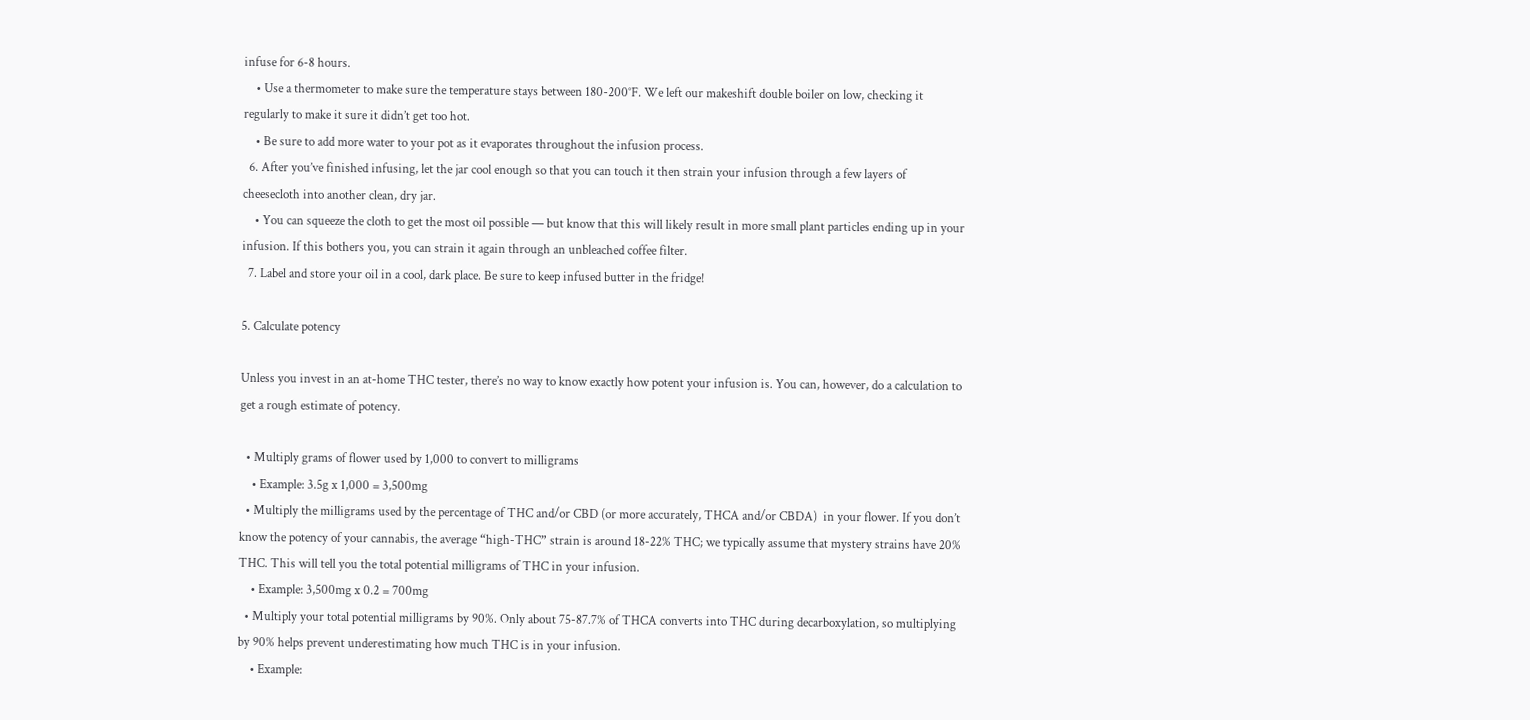infuse for 6-8 hours.
    • Use a thermometer to make sure the temperature stays between 180-200°F. We left our makeshift double boiler on low, checking it regularly to make it sure it didn’t get too hot.
    • Be sure to add more water to your pot as it evaporates throughout the infusion process.
  6. After you’ve finished infusing, let the jar cool enough so that you can touch it then strain your infusion through a few layers of cheesecloth into another clean, dry jar.
    • You can squeeze the cloth to get the most oil possible — but know that this will likely result in more small plant particles ending up in your infusion. If this bothers you, you can strain it again through an unbleached coffee filter.
  7. Label and store your oil in a cool, dark place. Be sure to keep infused butter in the fridge!

5. Calculate potency

Unless you invest in an at-home THC tester, there’s no way to know exactly how potent your infusion is. You can, however, do a calculation to get a rough estimate of potency.

  • Multiply grams of flower used by 1,000 to convert to milligrams
    • Example: 3.5g x 1,000 = 3,500mg
  • Multiply the milligrams used by the percentage of THC and/or CBD (or more accurately, THCA and/or CBDA)  in your flower. If you don’t know the potency of your cannabis, the average “high-THC” strain is around 18-22% THC; we typically assume that mystery strains have 20% THC. This will tell you the total potential milligrams of THC in your infusion.
    • Example: 3,500mg x 0.2 = 700mg
  • Multiply your total potential milligrams by 90%. Only about 75-87.7% of THCA converts into THC during decarboxylation, so multiplying by 90% helps prevent underestimating how much THC is in your infusion.
    • Example: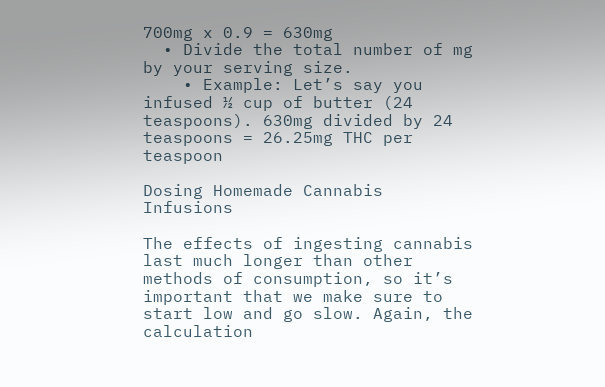700mg x 0.9 = 630mg
  • Divide the total number of mg by your serving size.
    • Example: Let’s say you infused ½ cup of butter (24 teaspoons). 630mg divided by 24 teaspoons = 26.25mg THC per teaspoon

Dosing Homemade Cannabis Infusions

The effects of ingesting cannabis last much longer than other methods of consumption, so it’s important that we make sure to start low and go slow. Again, the calculation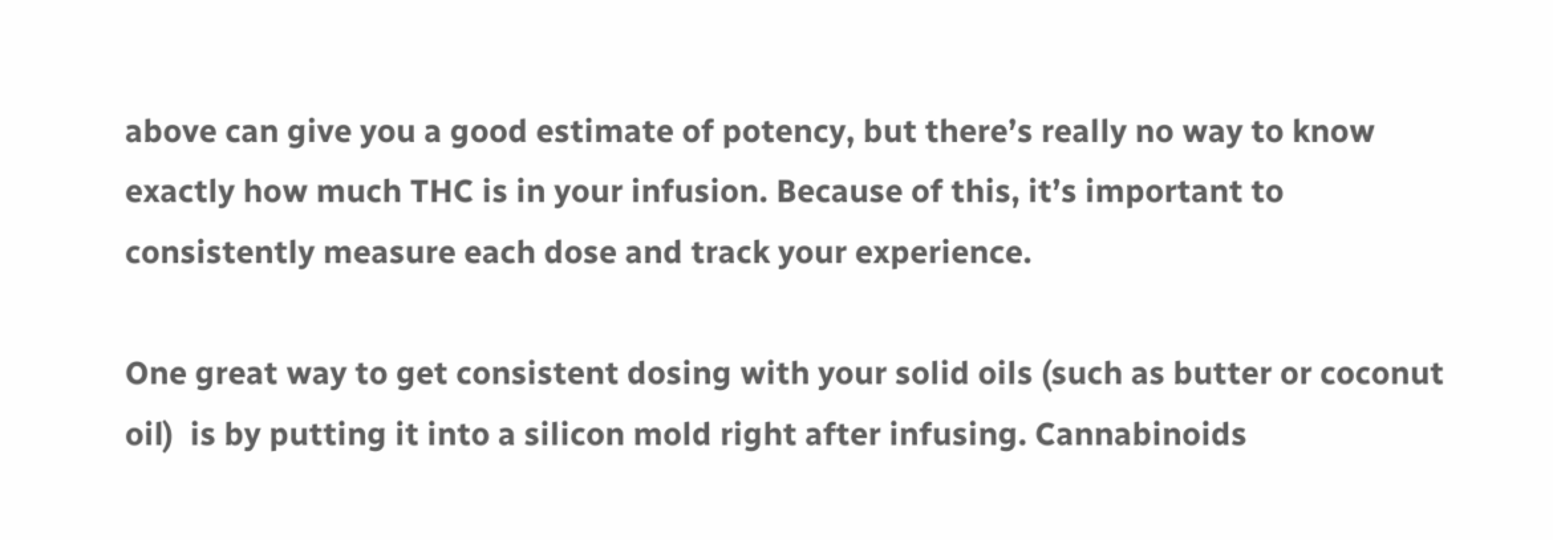above can give you a good estimate of potency, but there’s really no way to know exactly how much THC is in your infusion. Because of this, it’s important to consistently measure each dose and track your experience.

One great way to get consistent dosing with your solid oils (such as butter or coconut oil)  is by putting it into a silicon mold right after infusing. Cannabinoids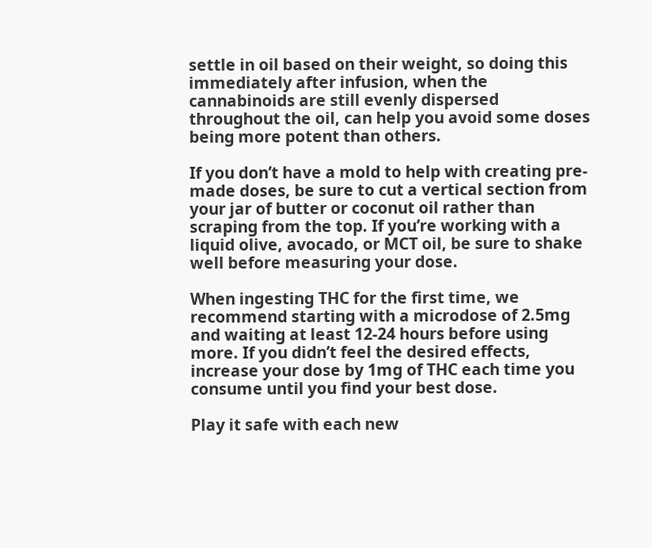settle in oil based on their weight, so doing this immediately after infusion, when the cannabinoids are still evenly dispersed throughout the oil, can help you avoid some doses being more potent than others.

If you don’t have a mold to help with creating pre-made doses, be sure to cut a vertical section from your jar of butter or coconut oil rather than scraping from the top. If you’re working with a liquid olive, avocado, or MCT oil, be sure to shake well before measuring your dose.

When ingesting THC for the first time, we recommend starting with a microdose of 2.5mg and waiting at least 12-24 hours before using more. If you didn’t feel the desired effects, increase your dose by 1mg of THC each time you consume until you find your best dose.

Play it safe with each new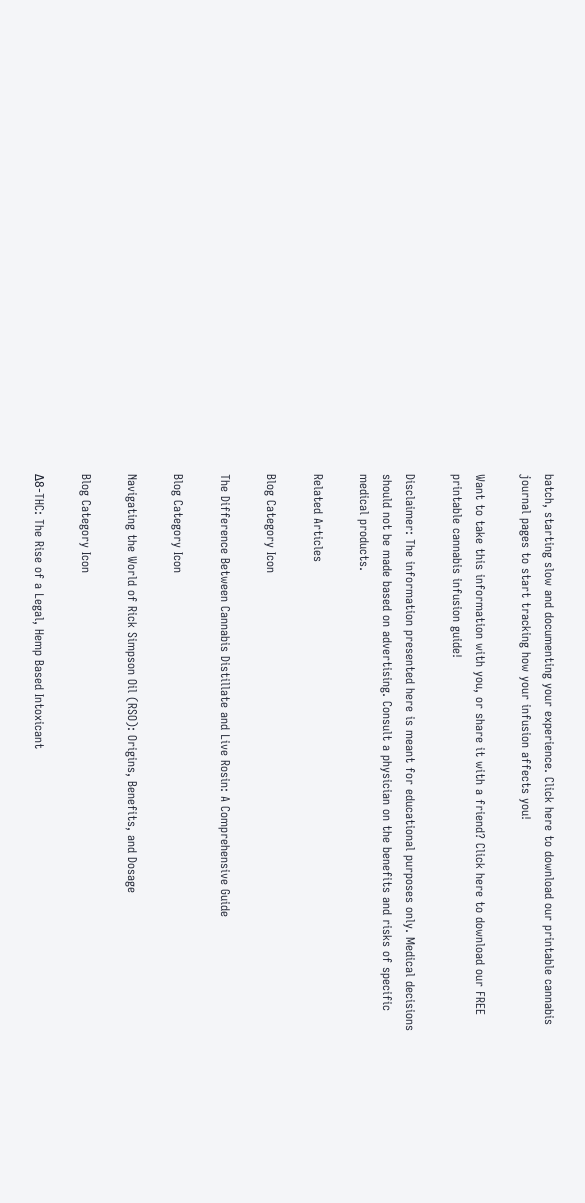batch, starting slow and documenting your experience. Click here to download our printable cannabis journal pages to start tracking how your infusion affects you!

Want to take this information with you, or share it with a friend? Click here to download our FREE printable cannabis infusion guide!

Disclaimer: The information presented here is meant for educational purposes only. Medical decisions should not be made based on advertising. Consult a physician on the benefits and risks of specific medical products.

Related Articles

Blog Category Icon

The Difference Between Cannabis Distillate and Live Rosin: A Comprehensive Guide

Blog Category Icon

Navigating the World of Rick Simpson Oil (RSO): Origins, Benefits, and Dosage

Blog Category Icon

Δ8-THC: The Rise of a Legal, Hemp Based Intoxicant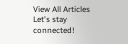View All Articles
Let's stay connected!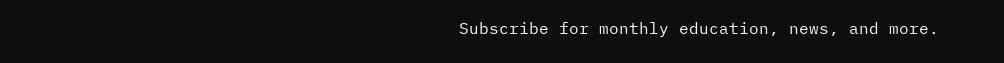Subscribe for monthly education, news, and more.